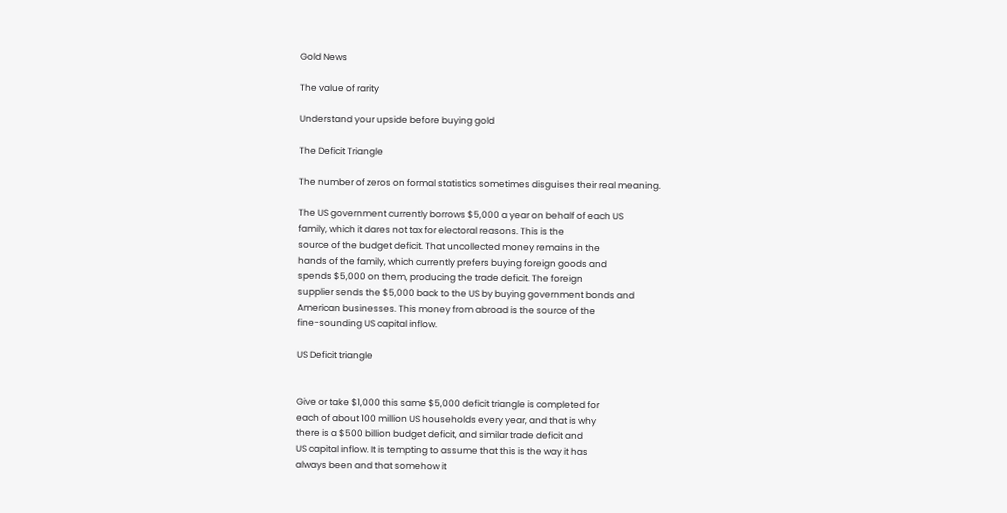Gold News

The value of rarity

Understand your upside before buying gold

The Deficit Triangle

The number of zeros on formal statistics sometimes disguises their real meaning.

The US government currently borrows $5,000 a year on behalf of each US
family, which it dares not tax for electoral reasons. This is the
source of the budget deficit. That uncollected money remains in the
hands of the family, which currently prefers buying foreign goods and
spends $5,000 on them, producing the trade deficit. The foreign
supplier sends the $5,000 back to the US by buying government bonds and
American businesses. This money from abroad is the source of the
fine-sounding US capital inflow.

US Deficit triangle


Give or take $1,000 this same $5,000 deficit triangle is completed for
each of about 100 million US households every year, and that is why
there is a $500 billion budget deficit, and similar trade deficit and
US capital inflow. It is tempting to assume that this is the way it has
always been and that somehow it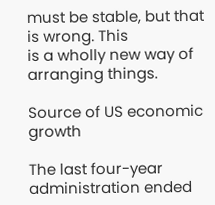must be stable, but that is wrong. This
is a wholly new way of arranging things.

Source of US economic growth

The last four-year administration ended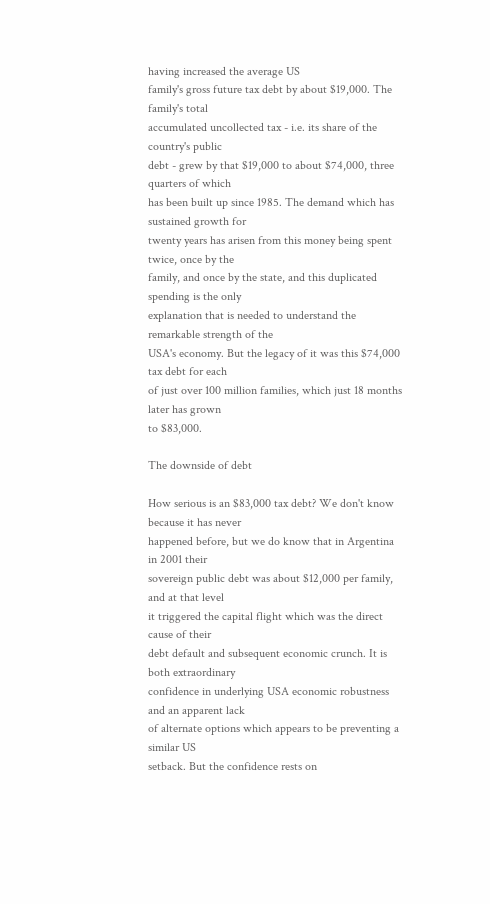having increased the average US
family's gross future tax debt by about $19,000. The family's total
accumulated uncollected tax - i.e. its share of the country's public
debt - grew by that $19,000 to about $74,000, three quarters of which
has been built up since 1985. The demand which has sustained growth for
twenty years has arisen from this money being spent twice, once by the
family, and once by the state, and this duplicated spending is the only
explanation that is needed to understand the remarkable strength of the
USA's economy. But the legacy of it was this $74,000 tax debt for each
of just over 100 million families, which just 18 months later has grown
to $83,000.

The downside of debt

How serious is an $83,000 tax debt? We don't know because it has never
happened before, but we do know that in Argentina in 2001 their
sovereign public debt was about $12,000 per family, and at that level
it triggered the capital flight which was the direct cause of their
debt default and subsequent economic crunch. It is both extraordinary
confidence in underlying USA economic robustness and an apparent lack
of alternate options which appears to be preventing a similar US
setback. But the confidence rests on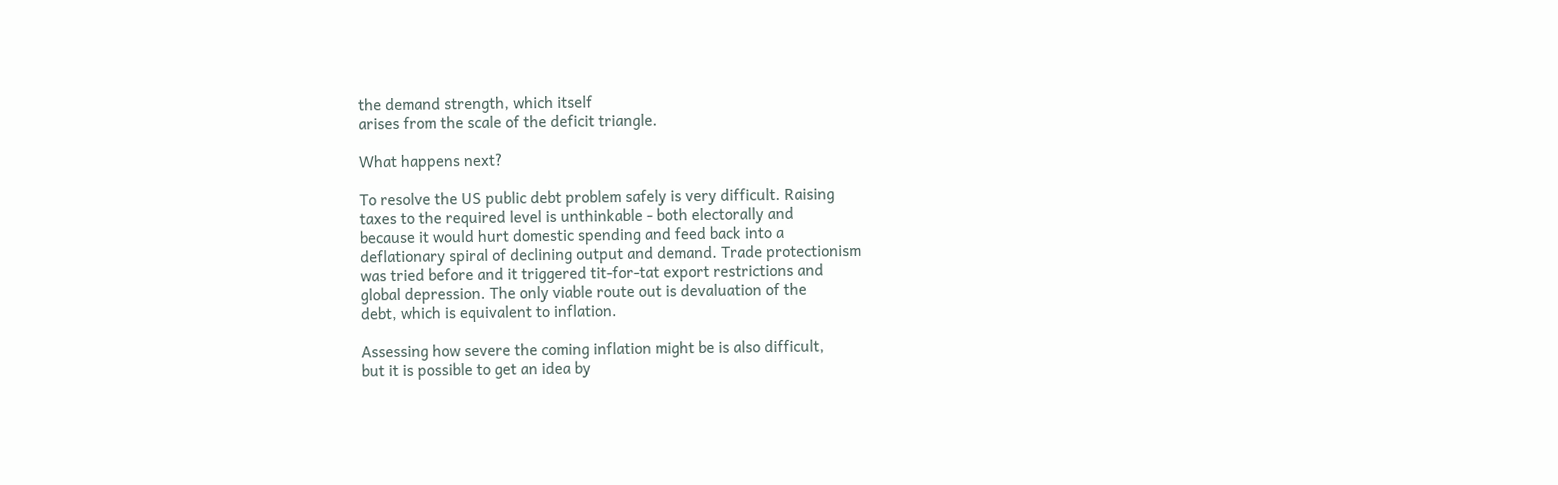the demand strength, which itself
arises from the scale of the deficit triangle.

What happens next?

To resolve the US public debt problem safely is very difficult. Raising
taxes to the required level is unthinkable - both electorally and
because it would hurt domestic spending and feed back into a
deflationary spiral of declining output and demand. Trade protectionism
was tried before and it triggered tit-for-tat export restrictions and
global depression. The only viable route out is devaluation of the
debt, which is equivalent to inflation.

Assessing how severe the coming inflation might be is also difficult,
but it is possible to get an idea by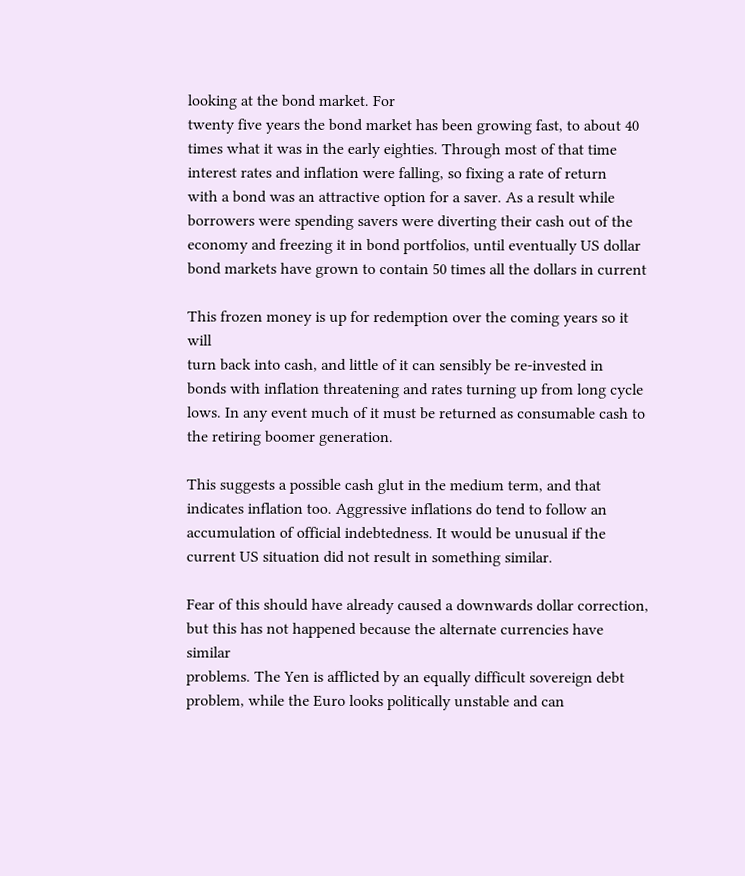looking at the bond market. For
twenty five years the bond market has been growing fast, to about 40
times what it was in the early eighties. Through most of that time
interest rates and inflation were falling, so fixing a rate of return
with a bond was an attractive option for a saver. As a result while
borrowers were spending savers were diverting their cash out of the
economy and freezing it in bond portfolios, until eventually US dollar
bond markets have grown to contain 50 times all the dollars in current

This frozen money is up for redemption over the coming years so it will
turn back into cash, and little of it can sensibly be re-invested in
bonds with inflation threatening and rates turning up from long cycle
lows. In any event much of it must be returned as consumable cash to
the retiring boomer generation.

This suggests a possible cash glut in the medium term, and that
indicates inflation too. Aggressive inflations do tend to follow an
accumulation of official indebtedness. It would be unusual if the
current US situation did not result in something similar.

Fear of this should have already caused a downwards dollar correction,
but this has not happened because the alternate currencies have similar
problems. The Yen is afflicted by an equally difficult sovereign debt
problem, while the Euro looks politically unstable and can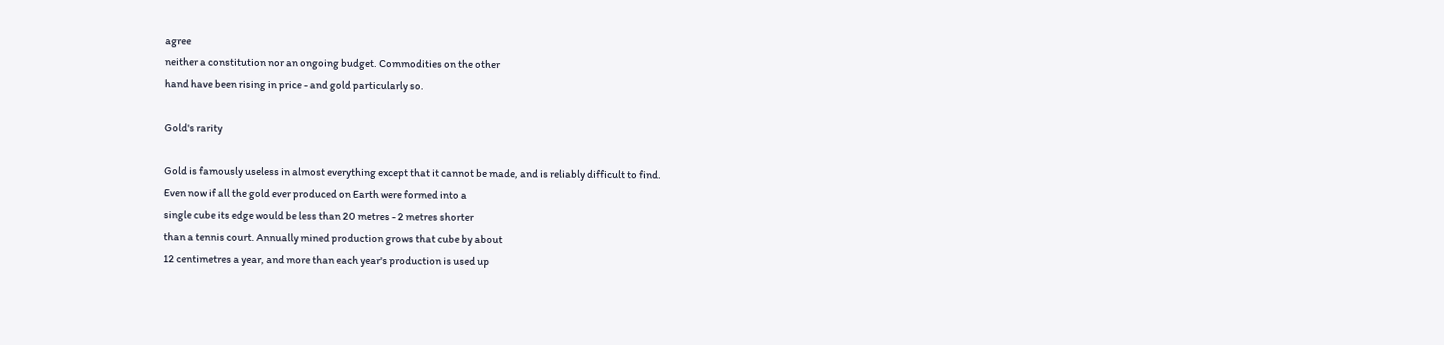agree
neither a constitution nor an ongoing budget. Commodities on the other
hand have been rising in price - and gold particularly so.

Gold's rarity

Gold is famously useless in almost everything except that it cannot be made, and is reliably difficult to find.
Even now if all the gold ever produced on Earth were formed into a
single cube its edge would be less than 20 metres - 2 metres shorter
than a tennis court. Annually mined production grows that cube by about
12 centimetres a year, and more than each year's production is used up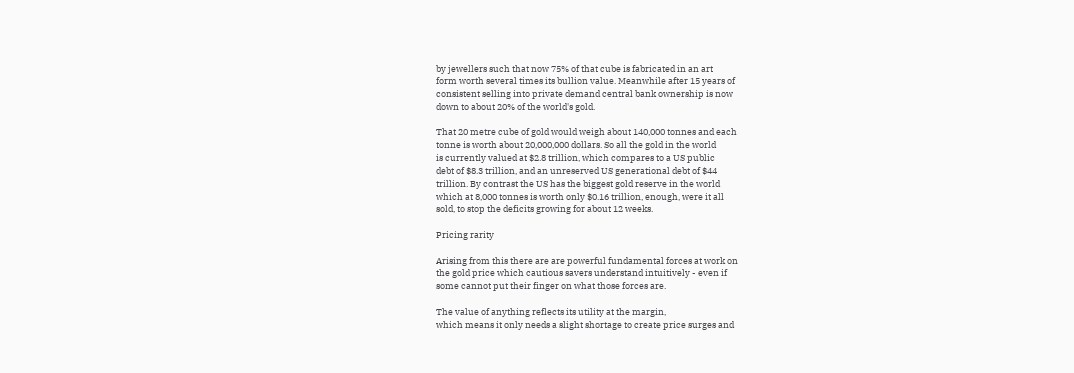by jewellers such that now 75% of that cube is fabricated in an art
form worth several times its bullion value. Meanwhile after 15 years of
consistent selling into private demand central bank ownership is now
down to about 20% of the world's gold.

That 20 metre cube of gold would weigh about 140,000 tonnes and each
tonne is worth about 20,000,000 dollars. So all the gold in the world
is currently valued at $2.8 trillion, which compares to a US public
debt of $8.3 trillion, and an unreserved US generational debt of $44
trillion. By contrast the US has the biggest gold reserve in the world
which at 8,000 tonnes is worth only $0.16 trillion, enough, were it all
sold, to stop the deficits growing for about 12 weeks.

Pricing rarity

Arising from this there are are powerful fundamental forces at work on
the gold price which cautious savers understand intuitively - even if
some cannot put their finger on what those forces are.

The value of anything reflects its utility at the margin,
which means it only needs a slight shortage to create price surges and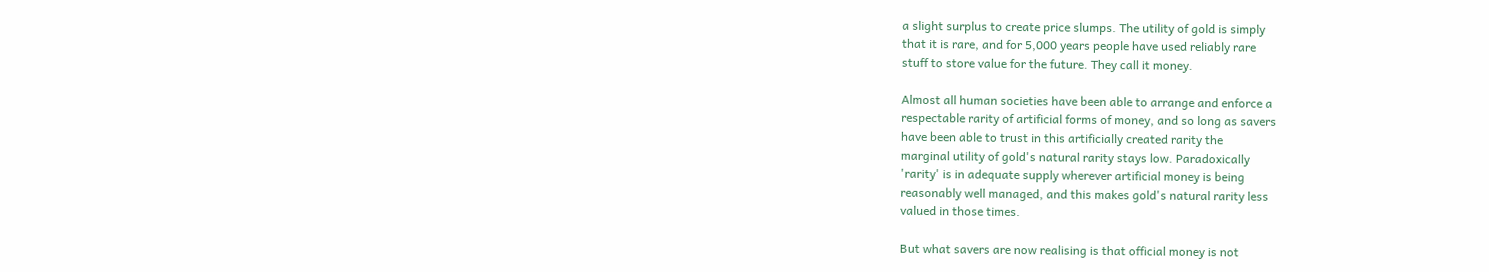a slight surplus to create price slumps. The utility of gold is simply
that it is rare, and for 5,000 years people have used reliably rare
stuff to store value for the future. They call it money.

Almost all human societies have been able to arrange and enforce a
respectable rarity of artificial forms of money, and so long as savers
have been able to trust in this artificially created rarity the
marginal utility of gold's natural rarity stays low. Paradoxically
'rarity' is in adequate supply wherever artificial money is being
reasonably well managed, and this makes gold's natural rarity less
valued in those times.

But what savers are now realising is that official money is not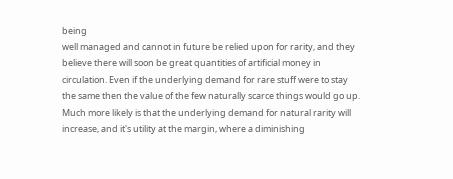being
well managed and cannot in future be relied upon for rarity, and they
believe there will soon be great quantities of artificial money in
circulation. Even if the underlying demand for rare stuff were to stay
the same then the value of the few naturally scarce things would go up.
Much more likely is that the underlying demand for natural rarity will
increase, and it's utility at the margin, where a diminishing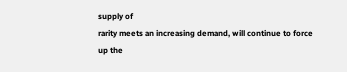supply of
rarity meets an increasing demand, will continue to force up the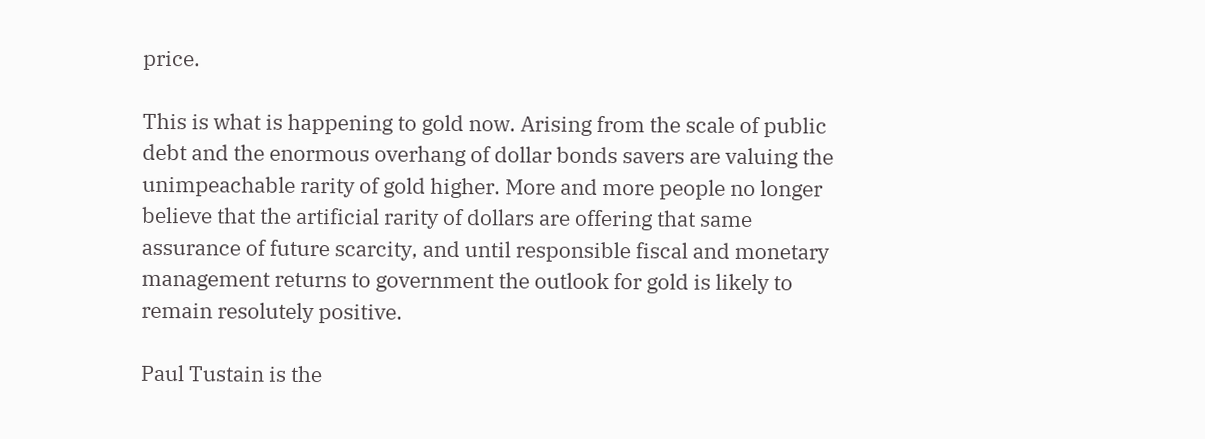price.

This is what is happening to gold now. Arising from the scale of public
debt and the enormous overhang of dollar bonds savers are valuing the
unimpeachable rarity of gold higher. More and more people no longer
believe that the artificial rarity of dollars are offering that same
assurance of future scarcity, and until responsible fiscal and monetary
management returns to government the outlook for gold is likely to
remain resolutely positive.

Paul Tustain is the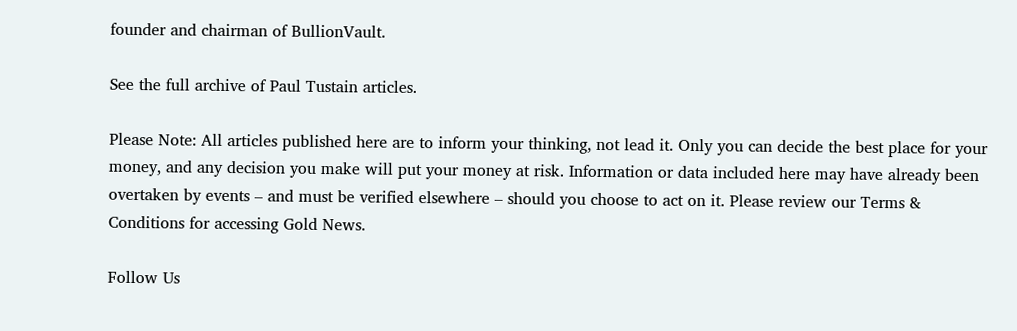founder and chairman of BullionVault.

See the full archive of Paul Tustain articles.

Please Note: All articles published here are to inform your thinking, not lead it. Only you can decide the best place for your money, and any decision you make will put your money at risk. Information or data included here may have already been overtaken by events – and must be verified elsewhere – should you choose to act on it. Please review our Terms & Conditions for accessing Gold News.

Follow Us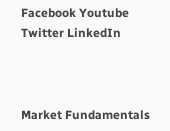Facebook Youtube Twitter LinkedIn



Market Fundamentals